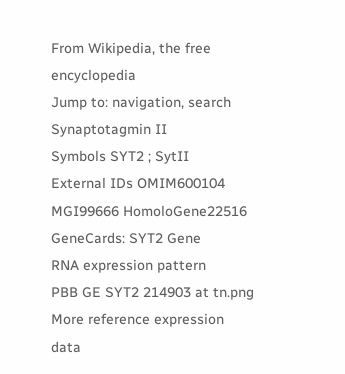From Wikipedia, the free encyclopedia
Jump to: navigation, search
Synaptotagmin II
Symbols SYT2 ; SytII
External IDs OMIM600104 MGI99666 HomoloGene22516 GeneCards: SYT2 Gene
RNA expression pattern
PBB GE SYT2 214903 at tn.png
More reference expression data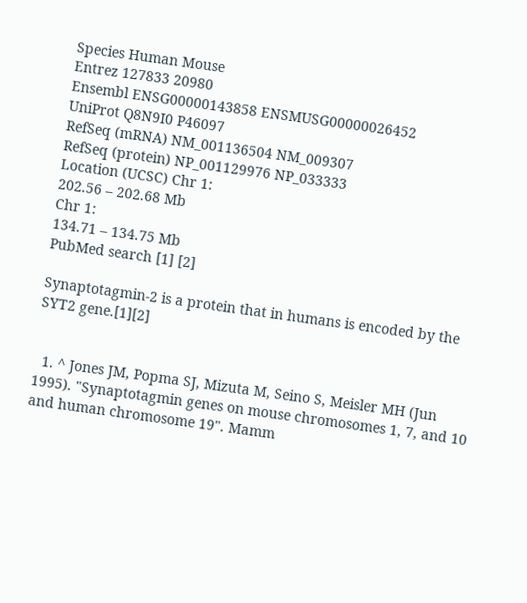Species Human Mouse
Entrez 127833 20980
Ensembl ENSG00000143858 ENSMUSG00000026452
UniProt Q8N9I0 P46097
RefSeq (mRNA) NM_001136504 NM_009307
RefSeq (protein) NP_001129976 NP_033333
Location (UCSC) Chr 1:
202.56 – 202.68 Mb
Chr 1:
134.71 – 134.75 Mb
PubMed search [1] [2]

Synaptotagmin-2 is a protein that in humans is encoded by the SYT2 gene.[1][2]


  1. ^ Jones JM, Popma SJ, Mizuta M, Seino S, Meisler MH (Jun 1995). "Synaptotagmin genes on mouse chromosomes 1, 7, and 10 and human chromosome 19". Mamm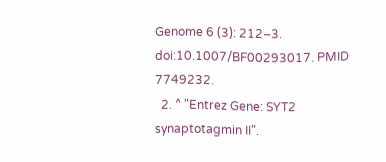Genome 6 (3): 212–3. doi:10.1007/BF00293017. PMID 7749232.
  2. ^ "Entrez Gene: SYT2 synaptotagmin II".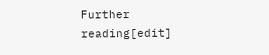Further reading[edit]